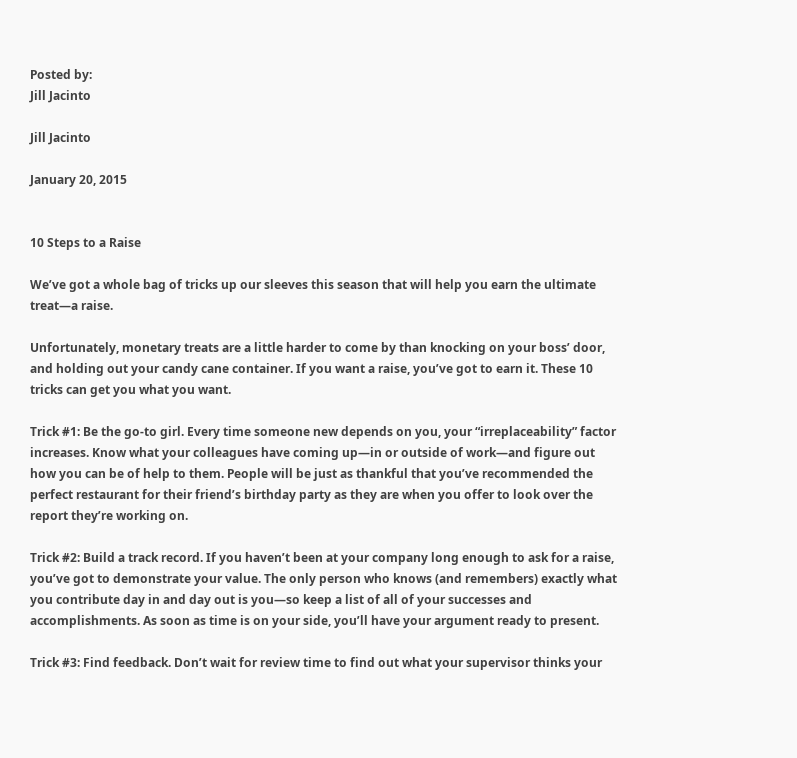Posted by:
Jill Jacinto

Jill Jacinto

January 20, 2015


10 Steps to a Raise

We’ve got a whole bag of tricks up our sleeves this season that will help you earn the ultimate treat—a raise.

Unfortunately, monetary treats are a little harder to come by than knocking on your boss’ door, and holding out your candy cane container. If you want a raise, you’ve got to earn it. These 10 tricks can get you what you want.

Trick #1: Be the go-to girl. Every time someone new depends on you, your “irreplaceability” factor increases. Know what your colleagues have coming up—in or outside of work—and figure out how you can be of help to them. People will be just as thankful that you’ve recommended the perfect restaurant for their friend’s birthday party as they are when you offer to look over the report they’re working on.

Trick #2: Build a track record. If you haven’t been at your company long enough to ask for a raise, you’ve got to demonstrate your value. The only person who knows (and remembers) exactly what you contribute day in and day out is you—so keep a list of all of your successes and accomplishments. As soon as time is on your side, you’ll have your argument ready to present.

Trick #3: Find feedback. Don’t wait for review time to find out what your supervisor thinks your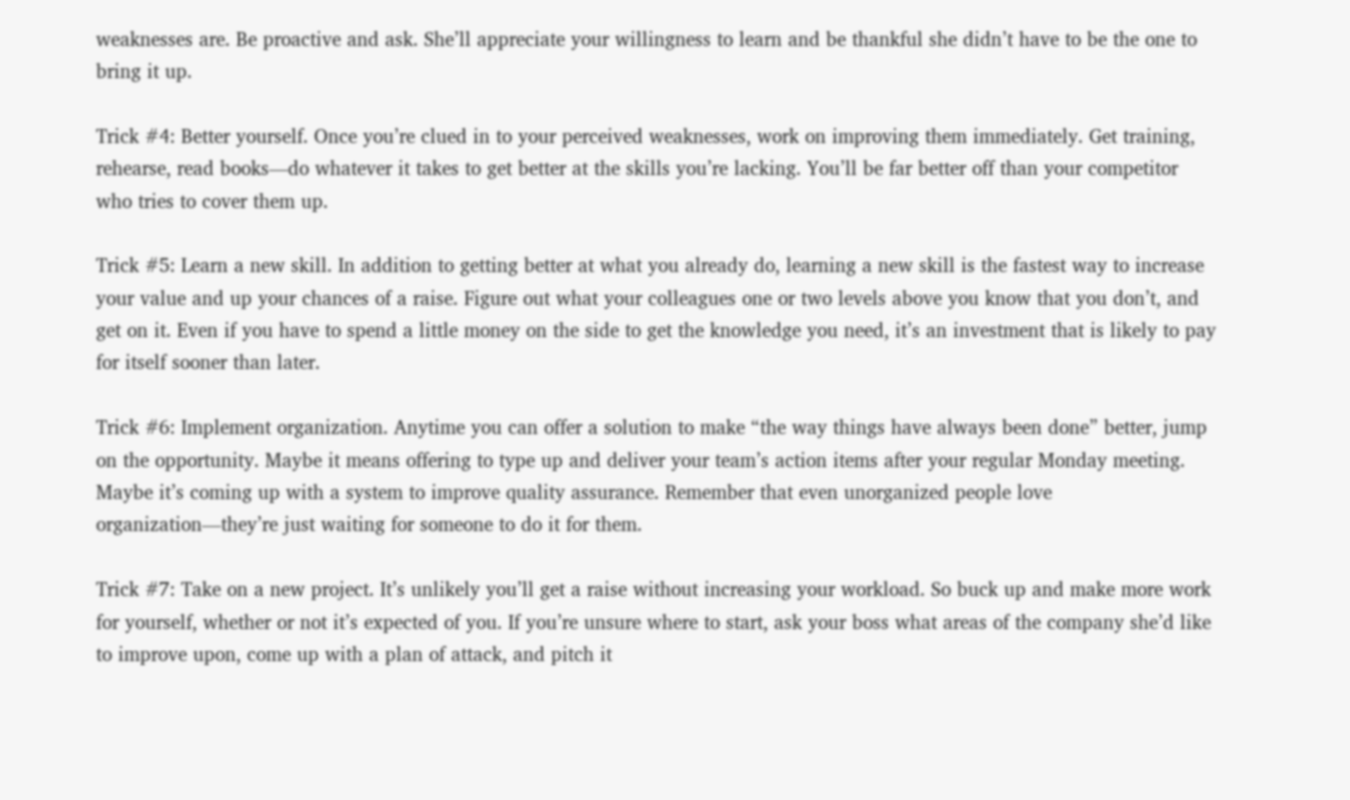weaknesses are. Be proactive and ask. She’ll appreciate your willingness to learn and be thankful she didn’t have to be the one to bring it up.

Trick #4: Better yourself. Once you’re clued in to your perceived weaknesses, work on improving them immediately. Get training, rehearse, read books—do whatever it takes to get better at the skills you’re lacking. You’ll be far better off than your competitor who tries to cover them up.

Trick #5: Learn a new skill. In addition to getting better at what you already do, learning a new skill is the fastest way to increase your value and up your chances of a raise. Figure out what your colleagues one or two levels above you know that you don’t, and get on it. Even if you have to spend a little money on the side to get the knowledge you need, it’s an investment that is likely to pay for itself sooner than later.

Trick #6: Implement organization. Anytime you can offer a solution to make “the way things have always been done” better, jump on the opportunity. Maybe it means offering to type up and deliver your team’s action items after your regular Monday meeting. Maybe it’s coming up with a system to improve quality assurance. Remember that even unorganized people love organization—they’re just waiting for someone to do it for them.

Trick #7: Take on a new project. It’s unlikely you’ll get a raise without increasing your workload. So buck up and make more work for yourself, whether or not it’s expected of you. If you’re unsure where to start, ask your boss what areas of the company she’d like to improve upon, come up with a plan of attack, and pitch it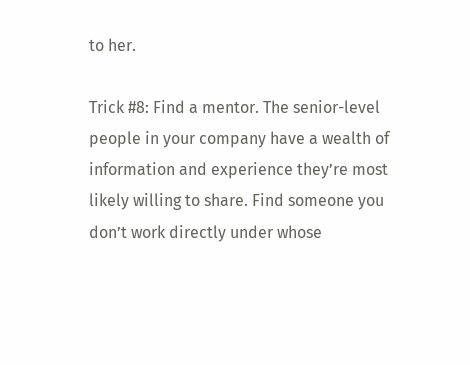to her.

Trick #8: Find a mentor. The senior-level people in your company have a wealth of information and experience they’re most likely willing to share. Find someone you don’t work directly under whose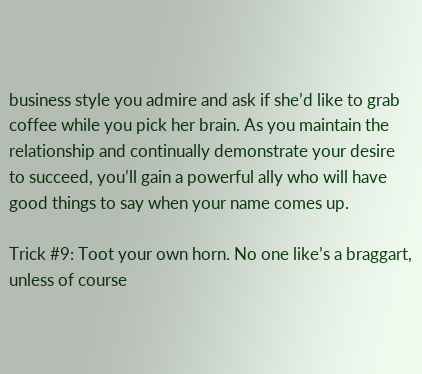business style you admire and ask if she’d like to grab coffee while you pick her brain. As you maintain the relationship and continually demonstrate your desire to succeed, you’ll gain a powerful ally who will have good things to say when your name comes up.

Trick #9: Toot your own horn. No one like’s a braggart, unless of course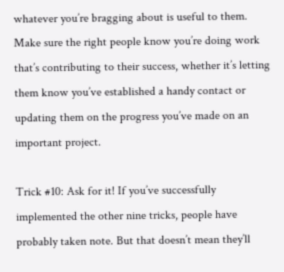whatever you’re bragging about is useful to them. Make sure the right people know you’re doing work that’s contributing to their success, whether it’s letting them know you’ve established a handy contact or updating them on the progress you’ve made on an important project.

Trick #10: Ask for it! If you’ve successfully implemented the other nine tricks, people have probably taken note. But that doesn’t mean they’ll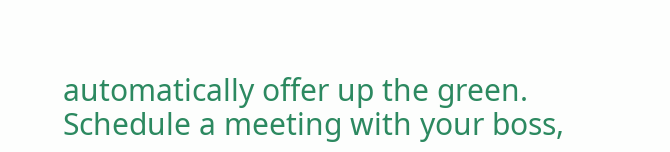automatically offer up the green. Schedule a meeting with your boss,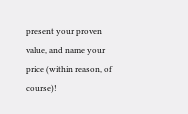present your proven value, and name your price (within reason, of course)!